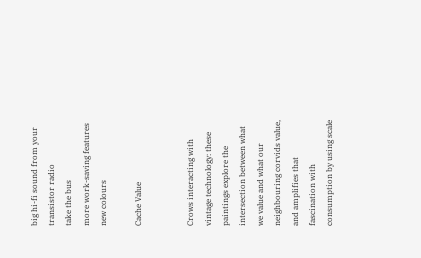big hi-fi sound from your transistor radio
take the bus
more work-saving features new colours

Cache Value


Crows interacting with vintage technology: these paintings explore the intersection between what we value and what our neighbouring corvids value, and amplifies that fascination with consumption by using scale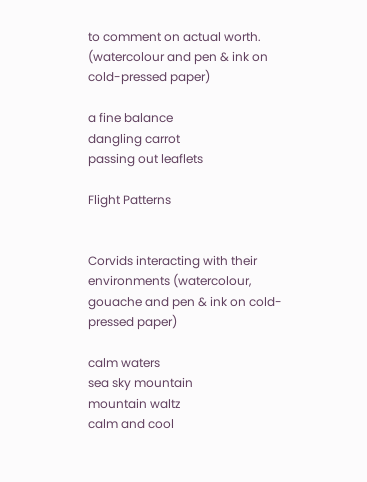to comment on actual worth. (watercolour and pen & ink on cold-pressed paper)

a fine balance
dangling carrot
passing out leaflets

Flight Patterns


Corvids interacting with their environments (watercolour, gouache and pen & ink on cold-pressed paper)

calm waters
sea sky mountain
mountain waltz
calm and cool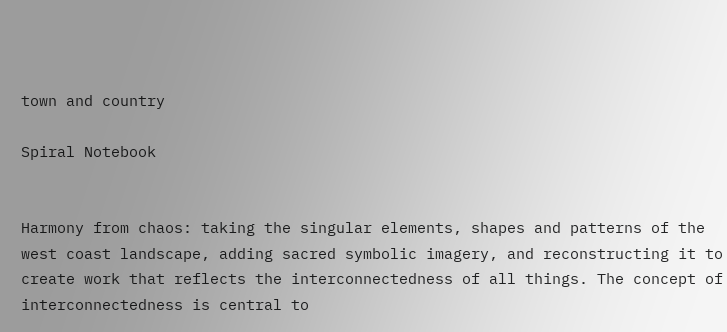town and country

Spiral Notebook


Harmony from chaos: taking the singular elements, shapes and patterns of the west coast landscape, adding sacred symbolic imagery, and reconstructing it to create work that reflects the interconnectedness of all things. The concept of interconnectedness is central to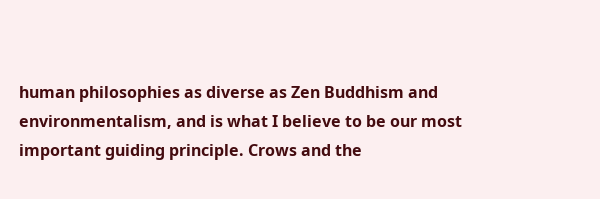human philosophies as diverse as Zen Buddhism and environmentalism, and is what I believe to be our most important guiding principle. Crows and the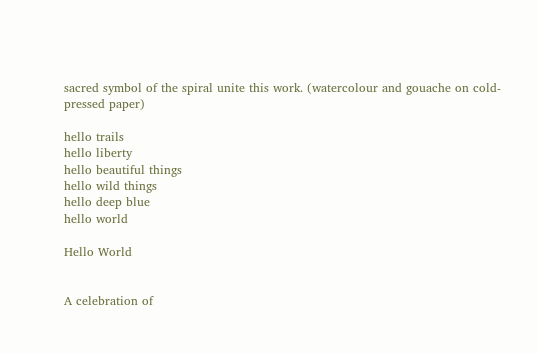sacred symbol of the spiral unite this work. (watercolour and gouache on cold-pressed paper)

hello trails
hello liberty
hello beautiful things
hello wild things
hello deep blue
hello world

Hello World


A celebration of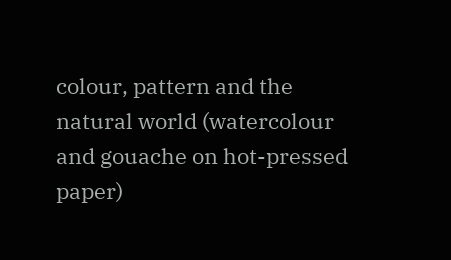colour, pattern and the natural world (watercolour and gouache on hot-pressed paper)